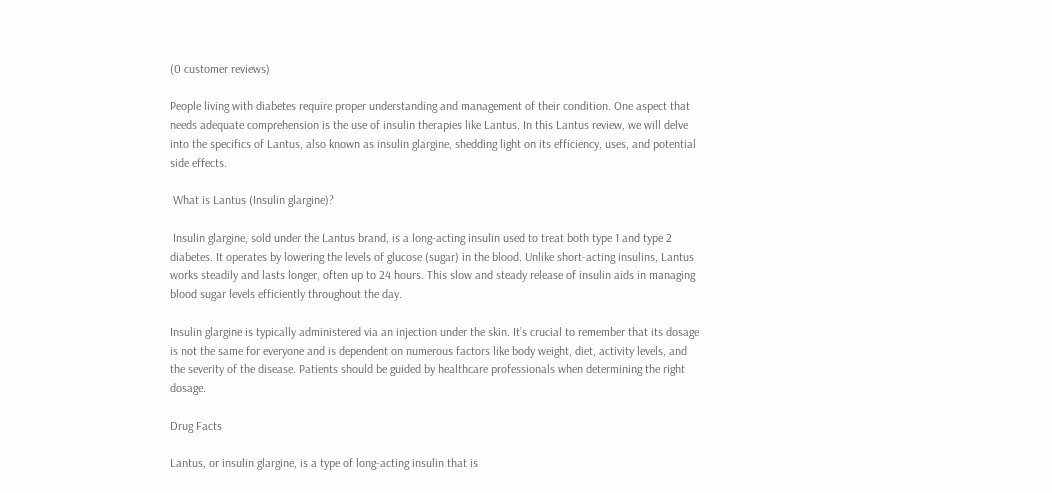(0 customer reviews)

People living with diabetes require proper understanding and management of their condition. One aspect that needs adequate comprehension is the use of insulin therapies like Lantus. In this Lantus review, we will delve into the specifics of Lantus, also known as insulin glargine, shedding light on its efficiency, uses, and potential side effects.

 What is Lantus (Insulin glargine)?

 Insulin glargine, sold under the Lantus brand, is a long-acting insulin used to treat both type 1 and type 2 diabetes. It operates by lowering the levels of glucose (sugar) in the blood. Unlike short-acting insulins, Lantus works steadily and lasts longer, often up to 24 hours. This slow and steady release of insulin aids in managing blood sugar levels efficiently throughout the day.

Insulin glargine is typically administered via an injection under the skin. It’s crucial to remember that its dosage is not the same for everyone and is dependent on numerous factors like body weight, diet, activity levels, and the severity of the disease. Patients should be guided by healthcare professionals when determining the right dosage.

Drug Facts

Lantus, or insulin glargine, is a type of long-acting insulin that is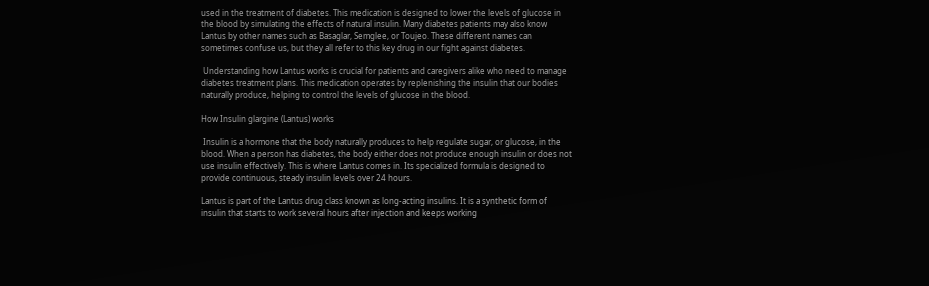used in the treatment of diabetes. This medication is designed to lower the levels of glucose in the blood by simulating the effects of natural insulin. Many diabetes patients may also know Lantus by other names such as Basaglar, Semglee, or Toujeo. These different names can sometimes confuse us, but they all refer to this key drug in our fight against diabetes.

 Understanding how Lantus works is crucial for patients and caregivers alike who need to manage diabetes treatment plans. This medication operates by replenishing the insulin that our bodies naturally produce, helping to control the levels of glucose in the blood.

How Insulin glargine (Lantus) works

 Insulin is a hormone that the body naturally produces to help regulate sugar, or glucose, in the blood. When a person has diabetes, the body either does not produce enough insulin or does not use insulin effectively. This is where Lantus comes in. Its specialized formula is designed to provide continuous, steady insulin levels over 24 hours.

Lantus is part of the Lantus drug class known as long-acting insulins. It is a synthetic form of insulin that starts to work several hours after injection and keeps working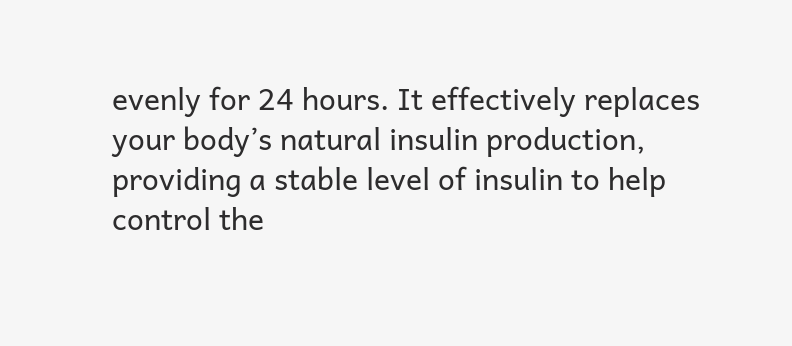evenly for 24 hours. It effectively replaces your body’s natural insulin production, providing a stable level of insulin to help control the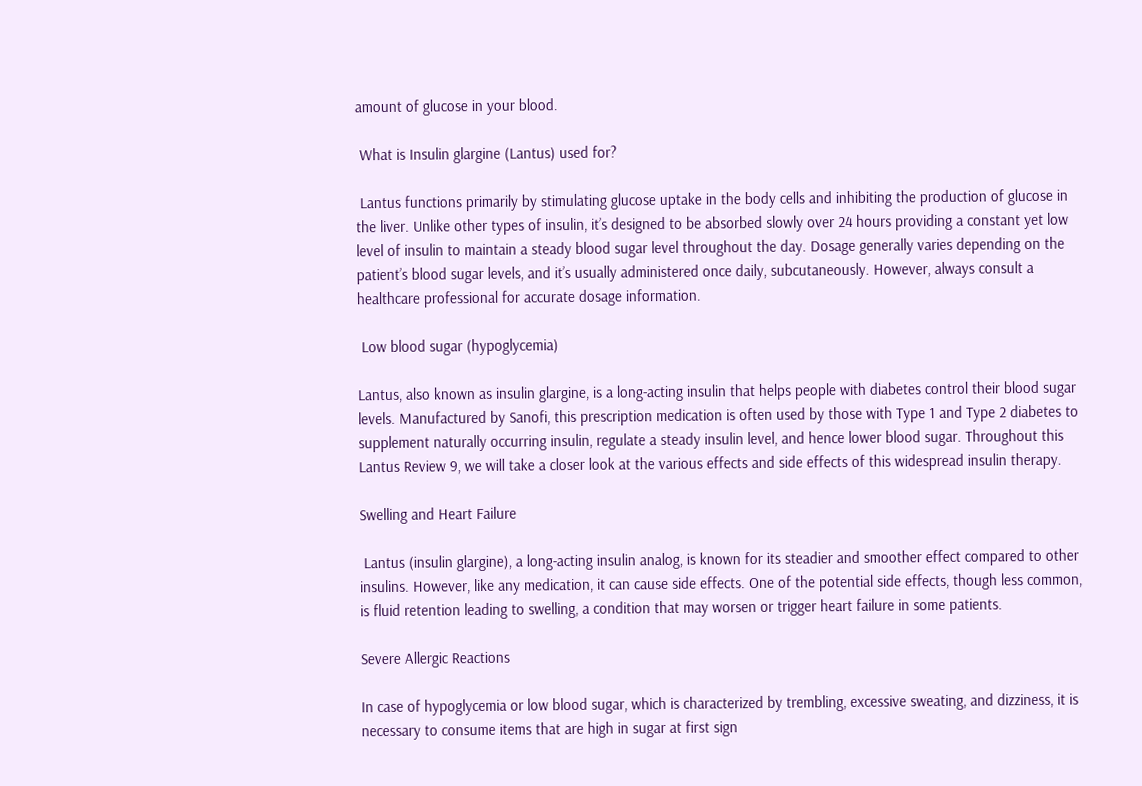amount of glucose in your blood.

 What is Insulin glargine (Lantus) used for?

 Lantus functions primarily by stimulating glucose uptake in the body cells and inhibiting the production of glucose in the liver. Unlike other types of insulin, it’s designed to be absorbed slowly over 24 hours providing a constant yet low level of insulin to maintain a steady blood sugar level throughout the day. Dosage generally varies depending on the patient’s blood sugar levels, and it’s usually administered once daily, subcutaneously. However, always consult a healthcare professional for accurate dosage information.

 Low blood sugar (hypoglycemia)

Lantus, also known as insulin glargine, is a long-acting insulin that helps people with diabetes control their blood sugar levels. Manufactured by Sanofi, this prescription medication is often used by those with Type 1 and Type 2 diabetes to supplement naturally occurring insulin, regulate a steady insulin level, and hence lower blood sugar. Throughout this Lantus Review 9, we will take a closer look at the various effects and side effects of this widespread insulin therapy.

Swelling and Heart Failure

 Lantus (insulin glargine), a long-acting insulin analog, is known for its steadier and smoother effect compared to other insulins. However, like any medication, it can cause side effects. One of the potential side effects, though less common, is fluid retention leading to swelling, a condition that may worsen or trigger heart failure in some patients.

Severe Allergic Reactions

In case of hypoglycemia or low blood sugar, which is characterized by trembling, excessive sweating, and dizziness, it is necessary to consume items that are high in sugar at first sign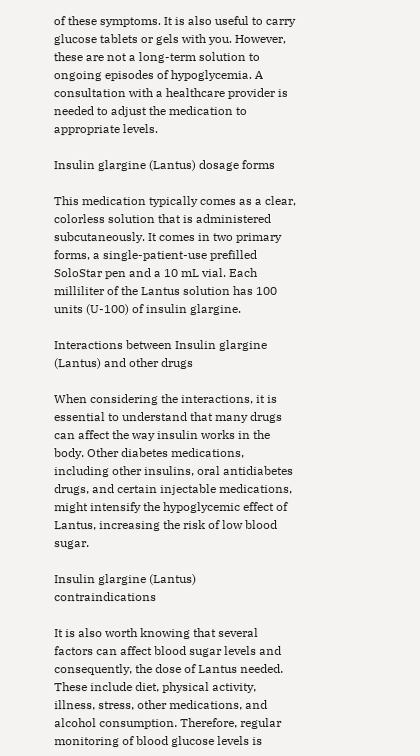of these symptoms. It is also useful to carry glucose tablets or gels with you. However, these are not a long-term solution to ongoing episodes of hypoglycemia. A consultation with a healthcare provider is needed to adjust the medication to appropriate levels.

Insulin glargine (Lantus) dosage forms

This medication typically comes as a clear, colorless solution that is administered subcutaneously. It comes in two primary forms, a single-patient-use prefilled SoloStar pen and a 10 mL vial. Each milliliter of the Lantus solution has 100 units (U-100) of insulin glargine.

Interactions between Insulin glargine (Lantus) and other drugs

When considering the interactions, it is essential to understand that many drugs can affect the way insulin works in the body. Other diabetes medications, including other insulins, oral antidiabetes drugs, and certain injectable medications, might intensify the hypoglycemic effect of Lantus, increasing the risk of low blood sugar.

Insulin glargine (Lantus) contraindications

It is also worth knowing that several factors can affect blood sugar levels and consequently, the dose of Lantus needed. These include diet, physical activity, illness, stress, other medications, and alcohol consumption. Therefore, regular monitoring of blood glucose levels is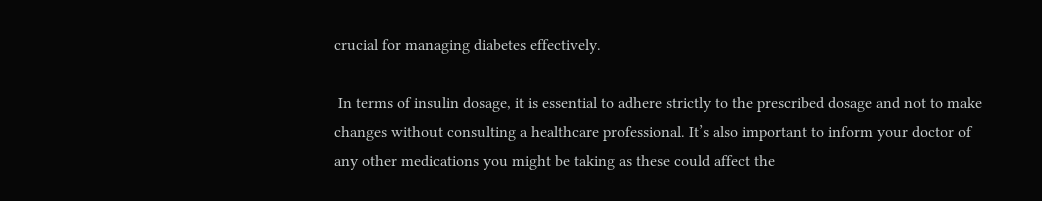crucial for managing diabetes effectively.

 In terms of insulin dosage, it is essential to adhere strictly to the prescribed dosage and not to make changes without consulting a healthcare professional. It’s also important to inform your doctor of any other medications you might be taking as these could affect the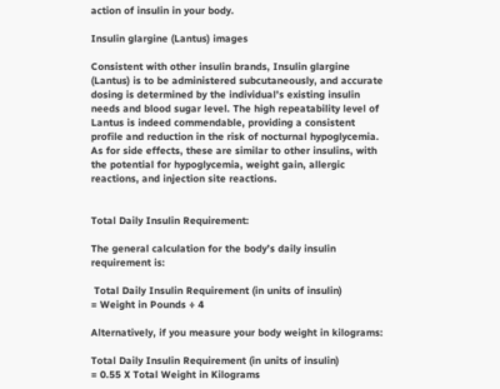action of insulin in your body.

Insulin glargine (Lantus) images

Consistent with other insulin brands, Insulin glargine (Lantus) is to be administered subcutaneously, and accurate dosing is determined by the individual’s existing insulin needs and blood sugar level. The high repeatability level of Lantus is indeed commendable, providing a consistent profile and reduction in the risk of nocturnal hypoglycemia. As for side effects, these are similar to other insulins, with the potential for hypoglycemia, weight gain, allergic reactions, and injection site reactions.


Total Daily Insulin Requirement:

The general calculation for the body’s daily insulin requirement is:

 Total Daily Insulin Requirement (in units of insulin)
= Weight in Pounds ÷ 4

Alternatively, if you measure your body weight in kilograms:

Total Daily Insulin Requirement (in units of insulin)
= 0.55 X Total Weight in Kilograms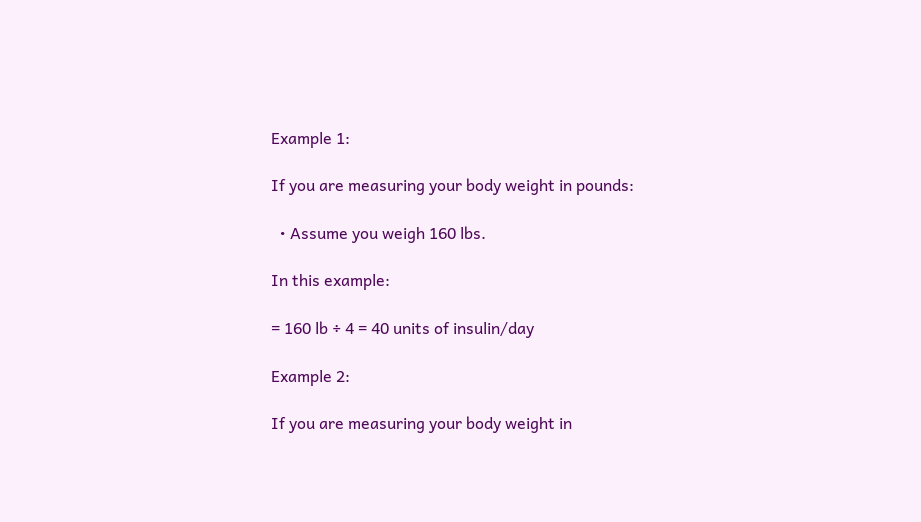Example 1:

If you are measuring your body weight in pounds:

  • Assume you weigh 160 lbs.

In this example:

= 160 lb ÷ 4 = 40 units of insulin/day

Example 2:

If you are measuring your body weight in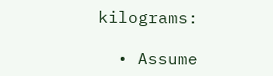kilograms:

  • Assume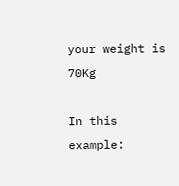your weight is 70Kg

In this example: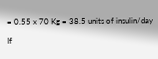= 0.55 x 70 Kg = 38.5 units of insulin/day

If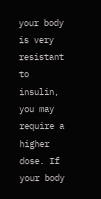your body is very resistant to insulin, you may require a higher dose. If your body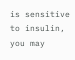is sensitive to insulin, you may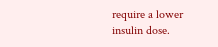require a lower insulin dose.